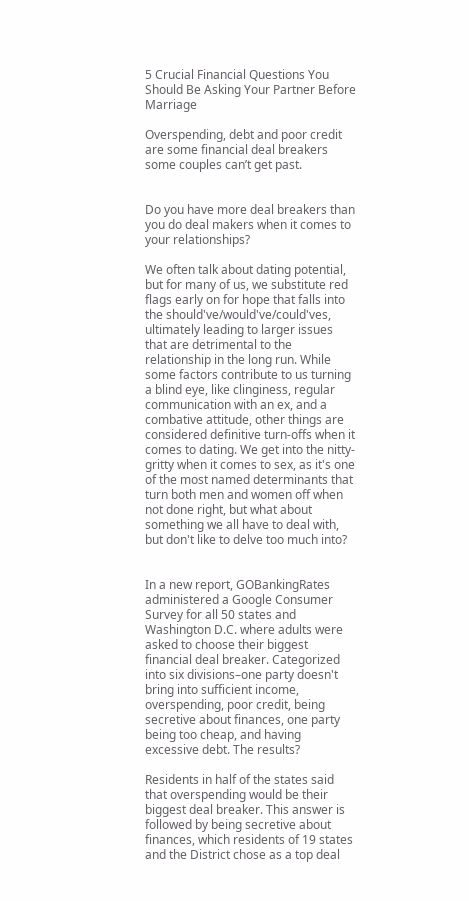5 Crucial Financial Questions You Should Be Asking Your Partner Before Marriage

Overspending, debt and poor credit are some financial deal breakers some couples can’t get past.


Do you have more deal breakers than you do deal makers when it comes to your relationships?

We often talk about dating potential, but for many of us, we substitute red flags early on for hope that falls into the should've/would've/could'ves, ultimately leading to larger issues that are detrimental to the relationship in the long run. While some factors contribute to us turning a blind eye, like clinginess, regular communication with an ex, and a combative attitude, other things are considered definitive turn-offs when it comes to dating. We get into the nitty-gritty when it comes to sex, as it's one of the most named determinants that turn both men and women off when not done right, but what about something we all have to deal with, but don't like to delve too much into?


In a new report, GOBankingRates administered a Google Consumer Survey for all 50 states and Washington D.C. where adults were asked to choose their biggest financial deal breaker. Categorized into six divisions–one party doesn't bring into sufficient income, overspending, poor credit, being secretive about finances, one party being too cheap, and having excessive debt. The results?

Residents in half of the states said that overspending would be their biggest deal breaker. This answer is followed by being secretive about finances, which residents of 19 states and the District chose as a top deal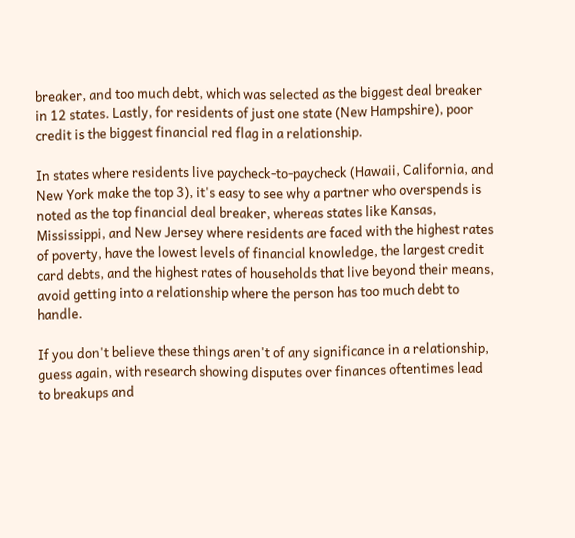breaker, and too much debt, which was selected as the biggest deal breaker in 12 states. Lastly, for residents of just one state (New Hampshire), poor credit is the biggest financial red flag in a relationship.

In states where residents live paycheck-to-paycheck (Hawaii, California, and New York make the top 3), it's easy to see why a partner who overspends is noted as the top financial deal breaker, whereas states like Kansas, Mississippi, and New Jersey where residents are faced with the highest rates of poverty, have the lowest levels of financial knowledge, the largest credit card debts, and the highest rates of households that live beyond their means, avoid getting into a relationship where the person has too much debt to handle.

If you don't believe these things aren't of any significance in a relationship, guess again, with research showing disputes over finances oftentimes lead to breakups and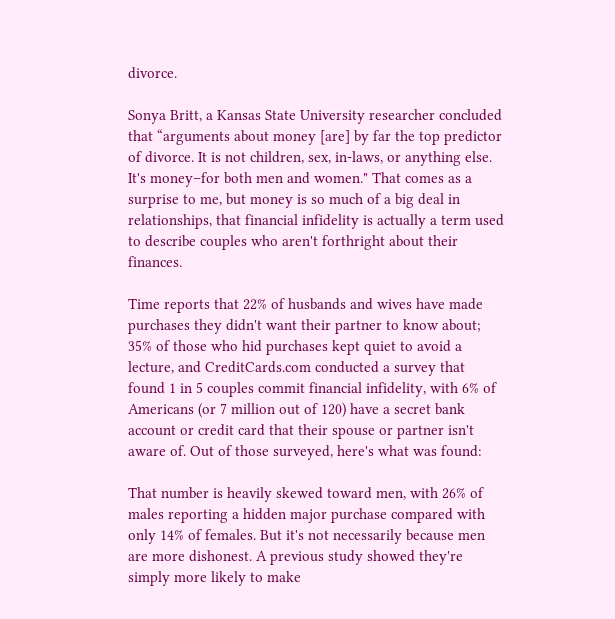divorce.

Sonya Britt, a Kansas State University researcher concluded that “arguments about money [are] by far the top predictor of divorce. It is not children, sex, in-laws, or anything else. It's money–for both men and women." That comes as a surprise to me, but money is so much of a big deal in relationships, that financial infidelity is actually a term used to describe couples who aren't forthright about their finances.

Time reports that 22% of husbands and wives have made purchases they didn't want their partner to know about; 35% of those who hid purchases kept quiet to avoid a lecture, and CreditCards.com conducted a survey that found 1 in 5 couples commit financial infidelity, with 6% of Americans (or 7 million out of 120) have a secret bank account or credit card that their spouse or partner isn't aware of. Out of those surveyed, here's what was found:

That number is heavily skewed toward men, with 26% of males reporting a hidden major purchase compared with only 14% of females. But it's not necessarily because men are more dishonest. A previous study showed they're simply more likely to make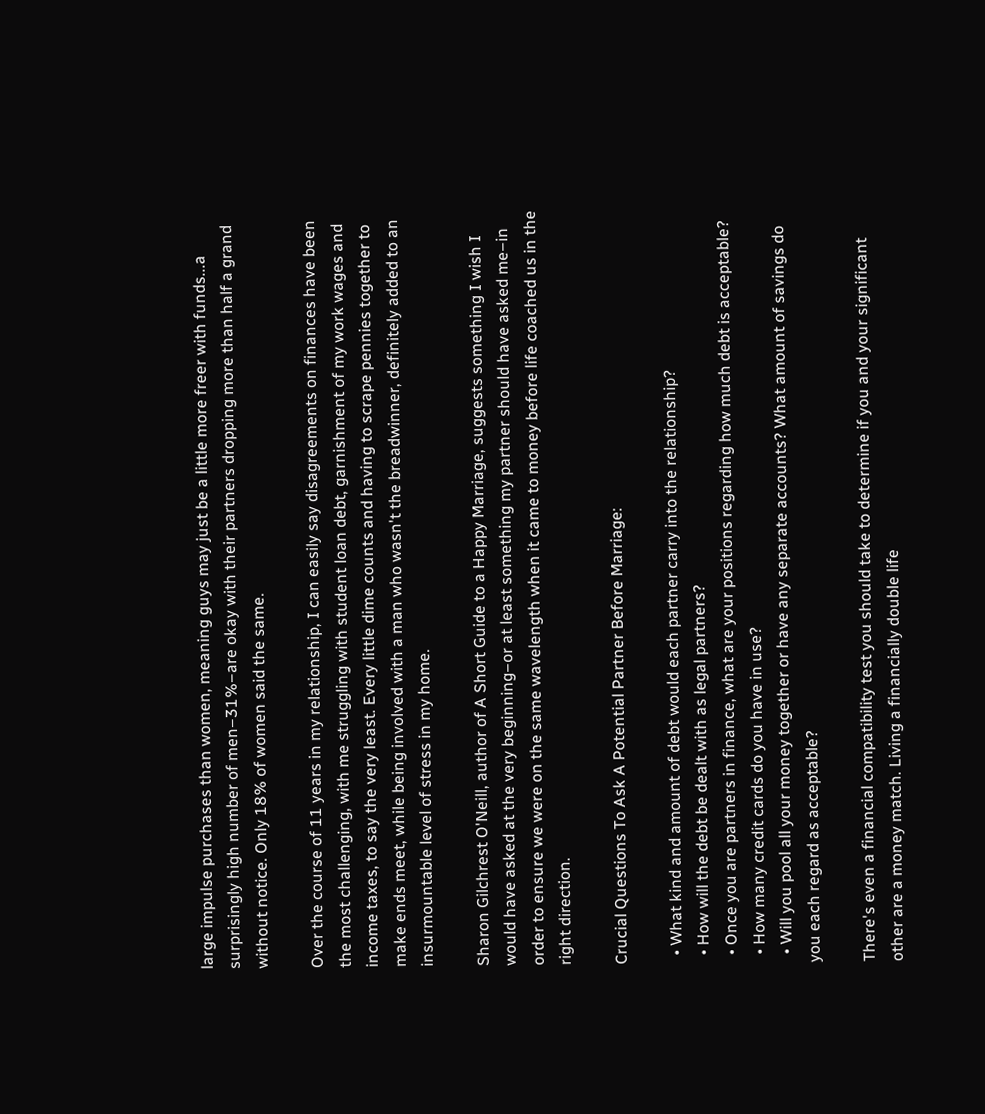large impulse purchases than women, meaning guys may just be a little more freer with funds...a surprisingly high number of men–31%–are okay with their partners dropping more than half a grand without notice. Only 18% of women said the same.

Over the course of 11 years in my relationship, I can easily say disagreements on finances have been the most challenging, with me struggling with student loan debt, garnishment of my work wages and income taxes, to say the very least. Every little dime counts and having to scrape pennies together to make ends meet, while being involved with a man who wasn't the breadwinner, definitely added to an insurmountable level of stress in my home.

Sharon Gilchrest O'Neill, author of A Short Guide to a Happy Marriage, suggests something I wish I would have asked at the very beginning–or at least something my partner should have asked me–in order to ensure we were on the same wavelength when it came to money before life coached us in the right direction.

Crucial Questions To Ask A Potential Partner Before Marriage:

  • What kind and amount of debt would each partner carry into the relationship?
  • How will the debt be dealt with as legal partners?
  • Once you are partners in finance, what are your positions regarding how much debt is acceptable?
  • How many credit cards do you have in use?
  • Will you pool all your money together or have any separate accounts? What amount of savings do you each regard as acceptable?

There's even a financial compatibility test you should take to determine if you and your significant other are a money match. Living a financially double life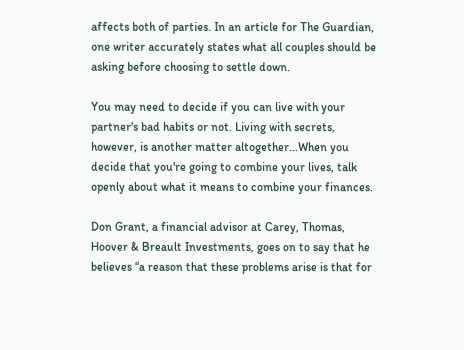affects both of parties. In an article for The Guardian, one writer accurately states what all couples should be asking before choosing to settle down.

You may need to decide if you can live with your partner's bad habits or not. Living with secrets, however, is another matter altogether...When you decide that you're going to combine your lives, talk openly about what it means to combine your finances.

Don Grant, a financial advisor at Carey, Thomas, Hoover & Breault Investments, goes on to say that he believes “a reason that these problems arise is that for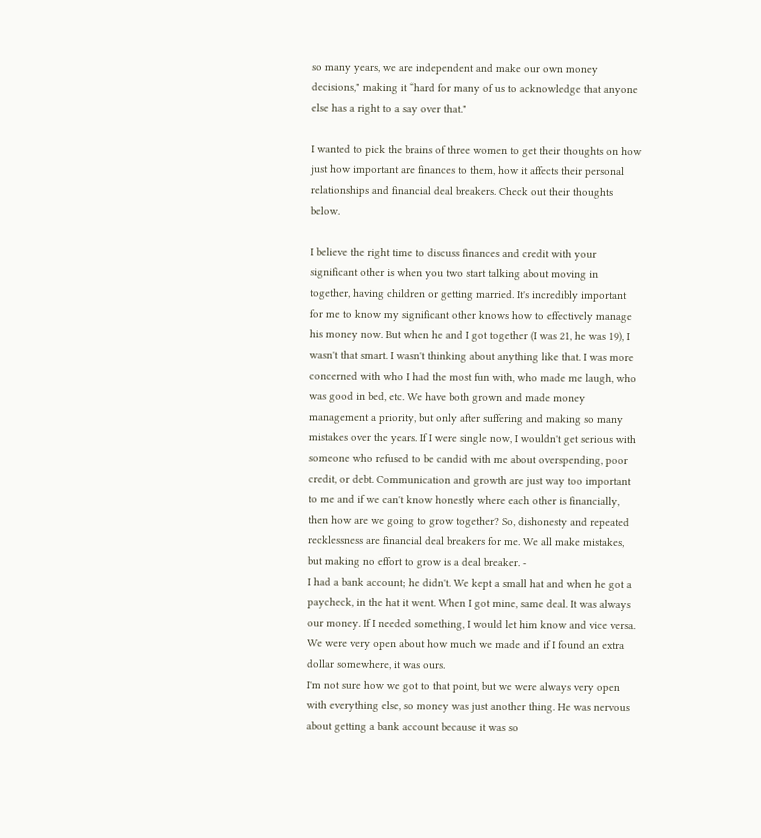so many years, we are independent and make our own money decisions," making it “hard for many of us to acknowledge that anyone else has a right to a say over that."

I wanted to pick the brains of three women to get their thoughts on how just how important are finances to them, how it affects their personal relationships and financial deal breakers. Check out their thoughts below.

I believe the right time to discuss finances and credit with your significant other is when you two start talking about moving in together, having children or getting married. It's incredibly important for me to know my significant other knows how to effectively manage his money now. But when he and I got together (I was 21, he was 19), I wasn't that smart. I wasn't thinking about anything like that. I was more concerned with who I had the most fun with, who made me laugh, who was good in bed, etc. We have both grown and made money management a priority, but only after suffering and making so many mistakes over the years. If I were single now, I wouldn't get serious with someone who refused to be candid with me about overspending, poor credit, or debt. Communication and growth are just way too important to me and if we can't know honestly where each other is financially, then how are we going to grow together? So, dishonesty and repeated recklessness are financial deal breakers for me. We all make mistakes, but making no effort to grow is a deal breaker. -
I had a bank account; he didn't. We kept a small hat and when he got a paycheck, in the hat it went. When I got mine, same deal. It was always our money. If I needed something, I would let him know and vice versa. We were very open about how much we made and if I found an extra dollar somewhere, it was ours.
I'm not sure how we got to that point, but we were always very open with everything else, so money was just another thing. He was nervous about getting a bank account because it was so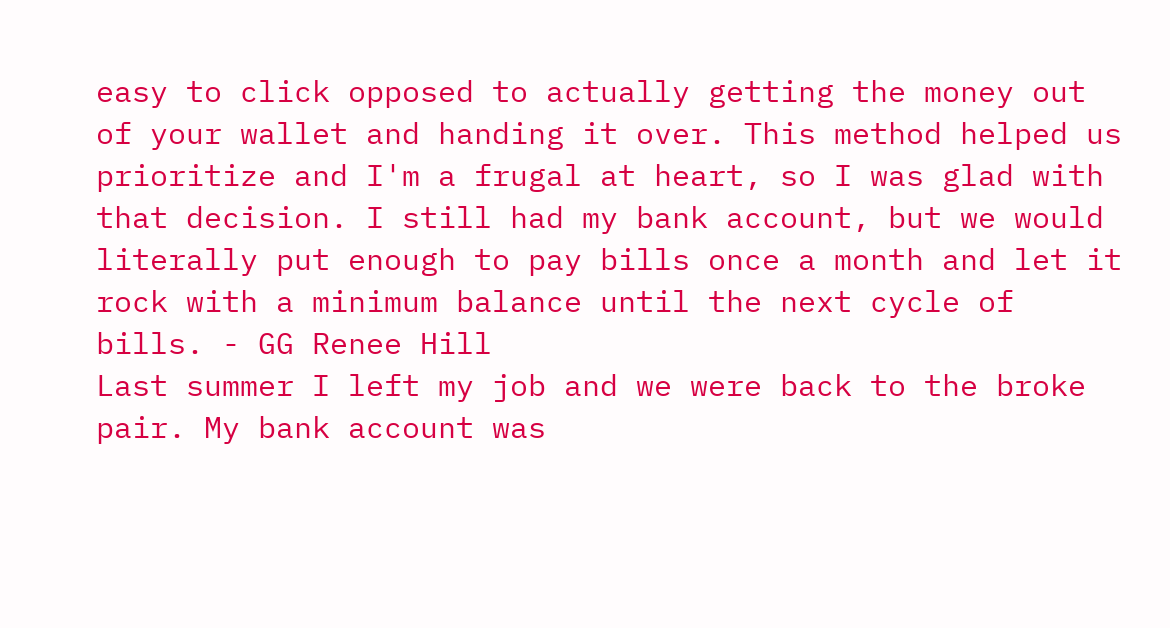easy to click opposed to actually getting the money out of your wallet and handing it over. This method helped us prioritize and I'm a frugal at heart, so I was glad with that decision. I still had my bank account, but we would literally put enough to pay bills once a month and let it rock with a minimum balance until the next cycle of bills. - GG Renee Hill
Last summer I left my job and we were back to the broke pair. My bank account was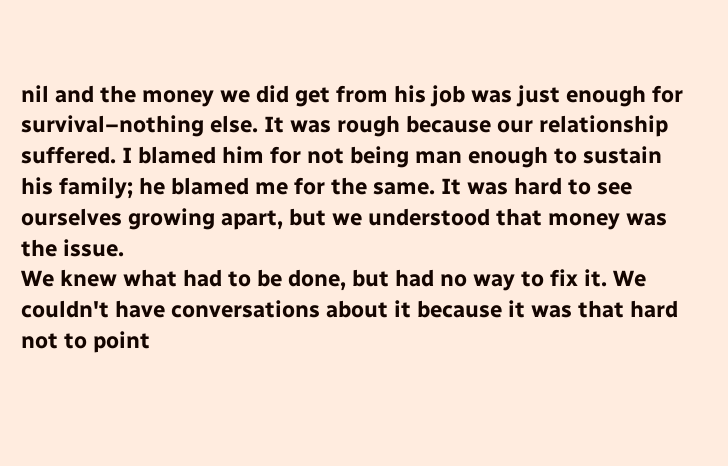nil and the money we did get from his job was just enough for survival–nothing else. It was rough because our relationship suffered. I blamed him for not being man enough to sustain his family; he blamed me for the same. It was hard to see ourselves growing apart, but we understood that money was the issue.
We knew what had to be done, but had no way to fix it. We couldn't have conversations about it because it was that hard not to point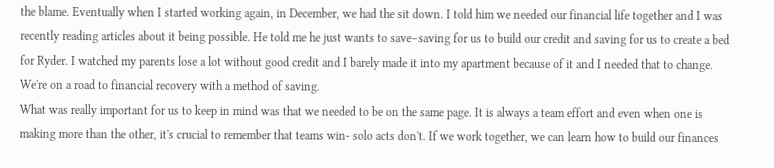the blame. Eventually when I started working again, in December, we had the sit down. I told him we needed our financial life together and I was recently reading articles about it being possible. He told me he just wants to save–saving for us to build our credit and saving for us to create a bed for Ryder. I watched my parents lose a lot without good credit and I barely made it into my apartment because of it and I needed that to change. We're on a road to financial recovery with a method of saving.
What was really important for us to keep in mind was that we needed to be on the same page. It is always a team effort and even when one is making more than the other, it's crucial to remember that teams win- solo acts don't. If we work together, we can learn how to build our finances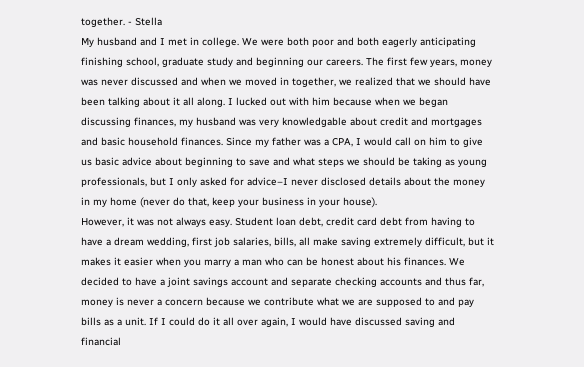together. - Stella
My husband and I met in college. We were both poor and both eagerly anticipating finishing school, graduate study and beginning our careers. The first few years, money was never discussed and when we moved in together, we realized that we should have been talking about it all along. I lucked out with him because when we began discussing finances, my husband was very knowledgable about credit and mortgages and basic household finances. Since my father was a CPA, I would call on him to give us basic advice about beginning to save and what steps we should be taking as young professionals, but I only asked for advice–I never disclosed details about the money in my home (never do that, keep your business in your house).
However, it was not always easy. Student loan debt, credit card debt from having to have a dream wedding, first job salaries, bills, all make saving extremely difficult, but it makes it easier when you marry a man who can be honest about his finances. We decided to have a joint savings account and separate checking accounts and thus far, money is never a concern because we contribute what we are supposed to and pay bills as a unit. If I could do it all over again, I would have discussed saving and financial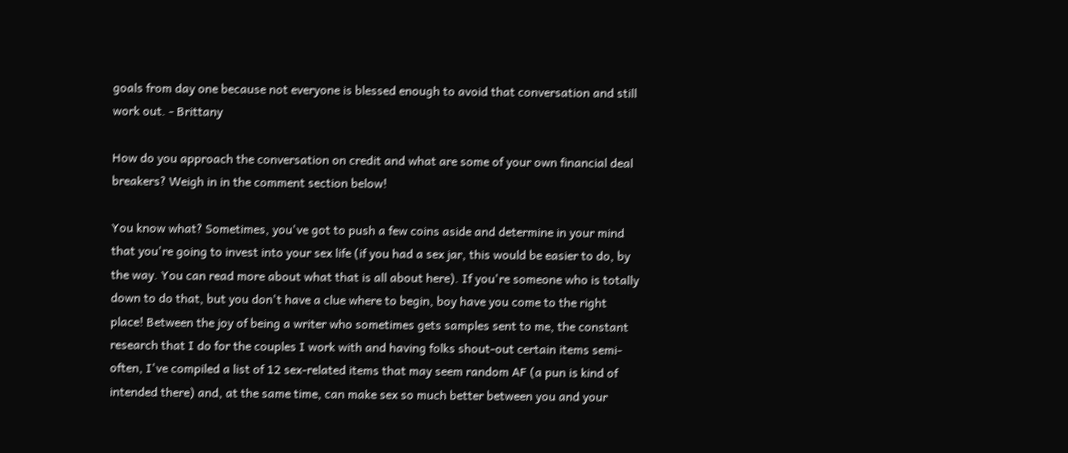goals from day one because not everyone is blessed enough to avoid that conversation and still work out. - Brittany

How do you approach the conversation on credit and what are some of your own financial deal breakers? Weigh in in the comment section below!

You know what? Sometimes, you've got to push a few coins aside and determine in your mind that you're going to invest into your sex life (if you had a sex jar, this would be easier to do, by the way. You can read more about what that is all about here). If you're someone who is totally down to do that, but you don't have a clue where to begin, boy have you come to the right place! Between the joy of being a writer who sometimes gets samples sent to me, the constant research that I do for the couples I work with and having folks shout-out certain items semi-often, I've compiled a list of 12 sex-related items that may seem random AF (a pun is kind of intended there) and, at the same time, can make sex so much better between you and your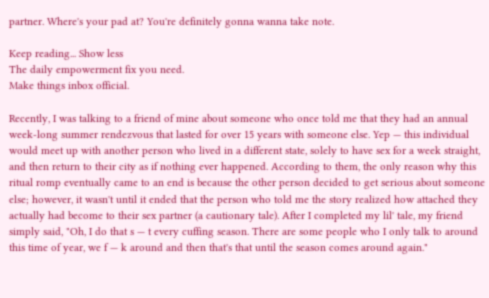partner. Where's your pad at? You're definitely gonna wanna take note.

Keep reading... Show less
The daily empowerment fix you need.
Make things inbox official.

Recently, I was talking to a friend of mine about someone who once told me that they had an annual week-long summer rendezvous that lasted for over 15 years with someone else. Yep — this individual would meet up with another person who lived in a different state, solely to have sex for a week straight, and then return to their city as if nothing ever happened. According to them, the only reason why this ritual romp eventually came to an end is because the other person decided to get serious about someone else; however, it wasn't until it ended that the person who told me the story realized how attached they actually had become to their sex partner (a cautionary tale). After I completed my lil' tale, my friend simply said, "Oh, I do that s — t every cuffing season. There are some people who I only talk to around this time of year, we f — k around and then that's that until the season comes around again."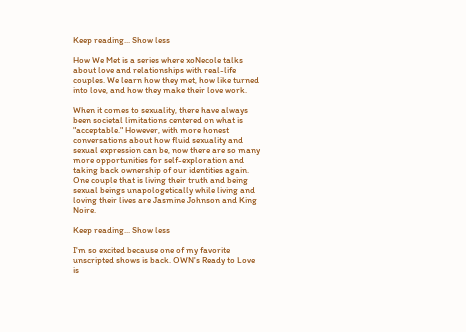Keep reading... Show less

How We Met is a series where xoNecole talks about love and relationships with real-life couples. We learn how they met, how like turned into love, and how they make their love work.

When it comes to sexuality, there have always been societal limitations centered on what is "acceptable." However, with more honest conversations about how fluid sexuality and sexual expression can be, now there are so many more opportunities for self-exploration and taking back ownership of our identities again. One couple that is living their truth and being sexual beings unapologetically while living and loving their lives are Jasmine Johnson and King Noire.

Keep reading... Show less

I'm so excited because one of my favorite unscripted shows is back. OWN's Ready to Love is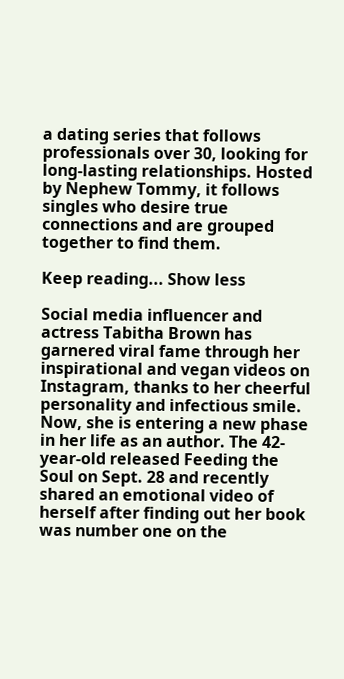a dating series that follows professionals over 30, looking for long-lasting relationships. Hosted by Nephew Tommy, it follows singles who desire true connections and are grouped together to find them.

Keep reading... Show less

Social media influencer and actress Tabitha Brown has garnered viral fame through her inspirational and vegan videos on Instagram, thanks to her cheerful personality and infectious smile. Now, she is entering a new phase in her life as an author. The 42-year-old released Feeding the Soul on Sept. 28 and recently shared an emotional video of herself after finding out her book was number one on the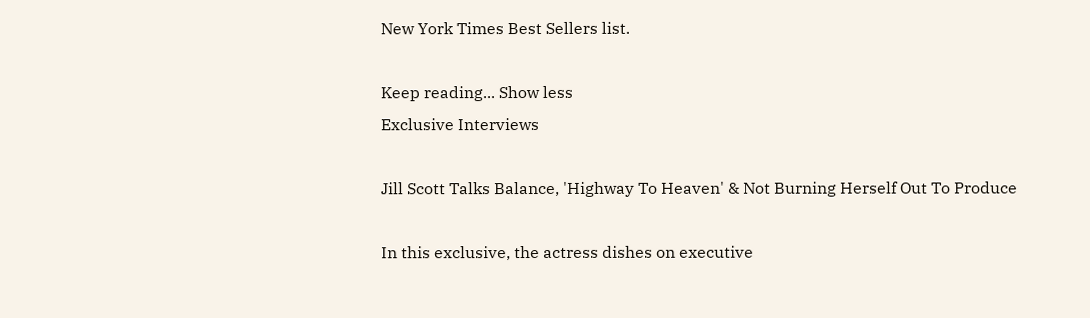New York Times Best Sellers list.

Keep reading... Show less
Exclusive Interviews

Jill Scott Talks Balance, 'Highway To Heaven' & Not Burning Herself Out To Produce

In this exclusive, the actress dishes on executive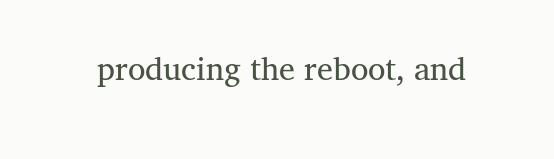producing the reboot, and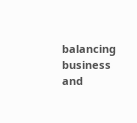balancing business and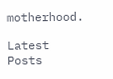motherhood.

Latest Posts